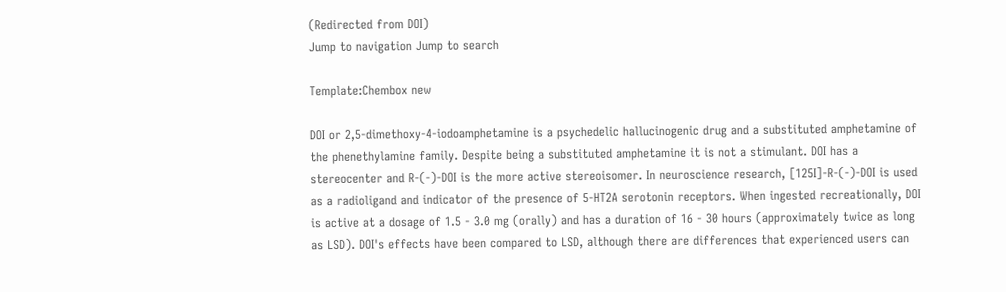(Redirected from DOI)
Jump to navigation Jump to search

Template:Chembox new

DOI or 2,5-dimethoxy-4-iodoamphetamine is a psychedelic hallucinogenic drug and a substituted amphetamine of the phenethylamine family. Despite being a substituted amphetamine it is not a stimulant. DOI has a stereocenter and R-(-)-DOI is the more active stereoisomer. In neuroscience research, [125I]-R-(-)-DOI is used as a radioligand and indicator of the presence of 5-HT2A serotonin receptors. When ingested recreationally, DOI is active at a dosage of 1.5 - 3.0 mg (orally) and has a duration of 16 - 30 hours (approximately twice as long as LSD). DOI's effects have been compared to LSD, although there are differences that experienced users can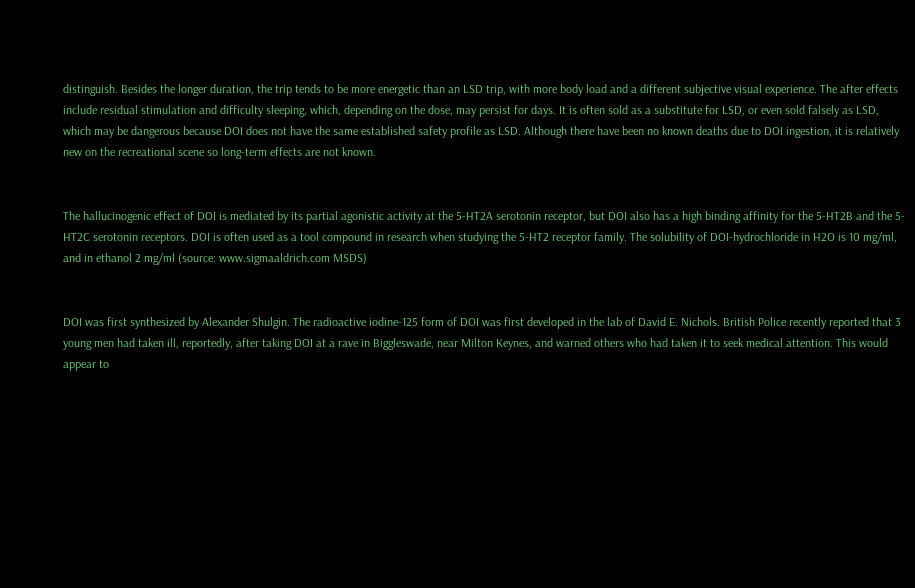distinguish. Besides the longer duration, the trip tends to be more energetic than an LSD trip, with more body load and a different subjective visual experience. The after effects include residual stimulation and difficulty sleeping, which, depending on the dose, may persist for days. It is often sold as a substitute for LSD, or even sold falsely as LSD, which may be dangerous because DOI does not have the same established safety profile as LSD. Although there have been no known deaths due to DOI ingestion, it is relatively new on the recreational scene so long-term effects are not known.


The hallucinogenic effect of DOI is mediated by its partial agonistic activity at the 5-HT2A serotonin receptor, but DOI also has a high binding affinity for the 5-HT2B and the 5-HT2C serotonin receptors. DOI is often used as a tool compound in research when studying the 5-HT2 receptor family. The solubility of DOI-hydrochloride in H2O is 10 mg/ml, and in ethanol 2 mg/ml (source: www.sigmaaldrich.com MSDS)


DOI was first synthesized by Alexander Shulgin. The radioactive iodine-125 form of DOI was first developed in the lab of David E. Nichols. British Police recently reported that 3 young men had taken ill, reportedly, after taking DOI at a rave in Biggleswade, near Milton Keynes, and warned others who had taken it to seek medical attention. This would appear to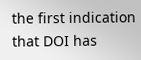the first indication that DOI has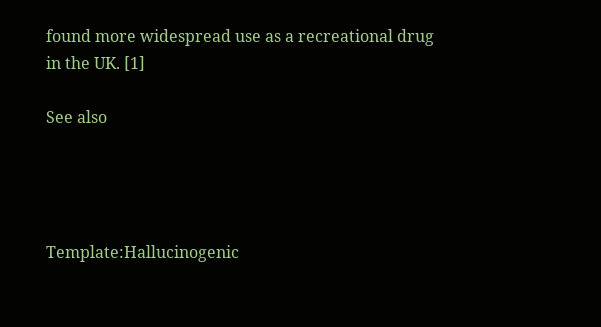found more widespread use as a recreational drug in the UK. [1]

See also




Template:Hallucinogenic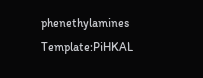phenethylamines Template:PiHKAL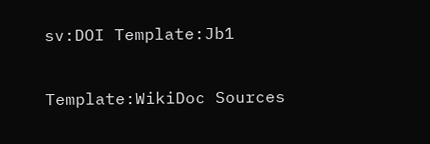sv:DOI Template:Jb1

Template:WikiDoc Sources